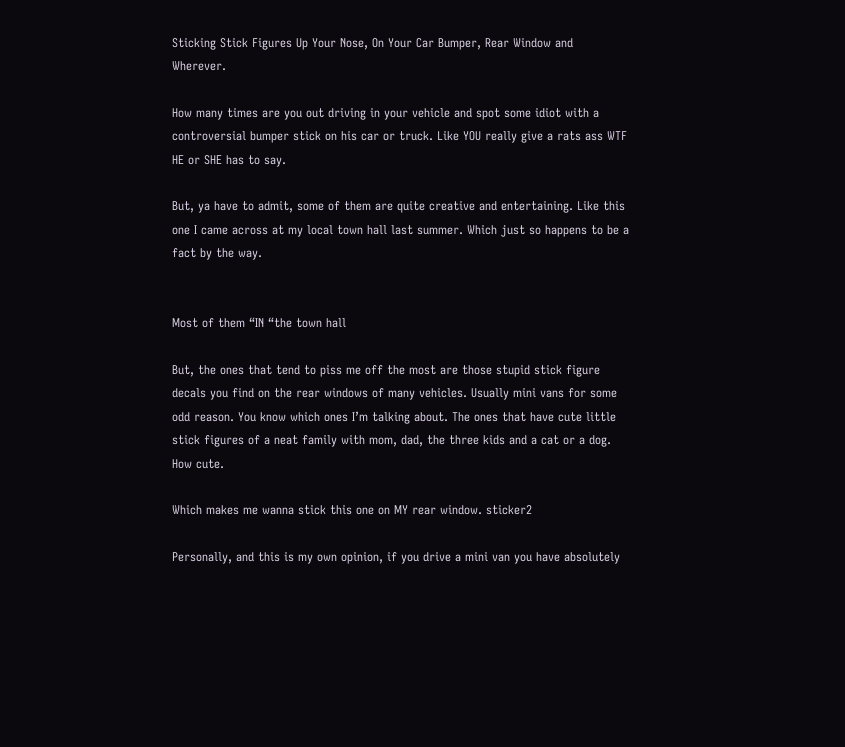Sticking Stick Figures Up Your Nose, On Your Car Bumper, Rear Window and Wherever.

How many times are you out driving in your vehicle and spot some idiot with a controversial bumper stick on his car or truck. Like YOU really give a rats ass WTF HE or SHE has to say.

But, ya have to admit, some of them are quite creative and entertaining. Like this one I came across at my local town hall last summer. Which just so happens to be a fact by the way.


Most of them “IN “the town hall

But, the ones that tend to piss me off the most are those stupid stick figure decals you find on the rear windows of many vehicles. Usually mini vans for some odd reason. You know which ones I’m talking about. The ones that have cute little stick figures of a neat family with mom, dad, the three kids and a cat or a dog. How cute.

Which makes me wanna stick this one on MY rear window. sticker2

Personally, and this is my own opinion, if you drive a mini van you have absolutely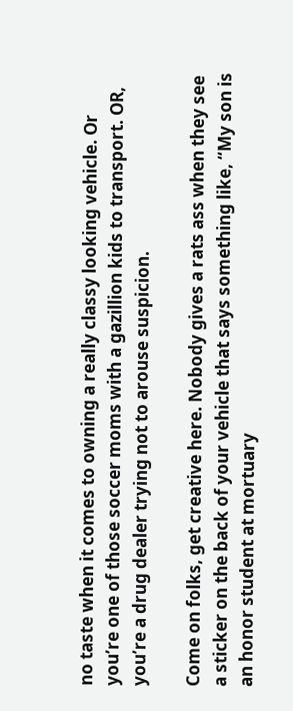no taste when it comes to owning a really classy looking vehicle. Or you’re one of those soccer moms with a gazillion kids to transport. OR, you’re a drug dealer trying not to arouse suspicion.

Come on folks, get creative here. Nobody gives a rats ass when they see a sticker on the back of your vehicle that says something like, “My son is an honor student at mortuary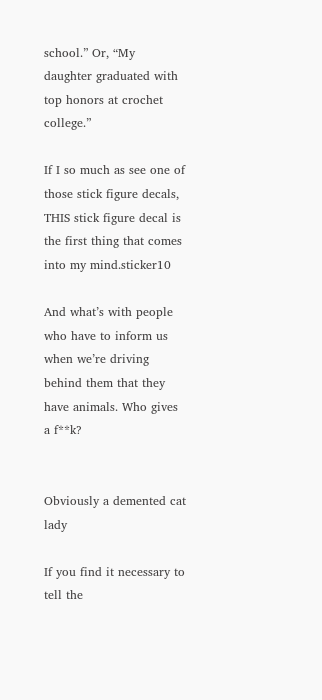school.” Or, “My daughter graduated with top honors at crochet college.”

If I so much as see one of those stick figure decals, THIS stick figure decal is the first thing that comes into my mind.sticker10

And what’s with people who have to inform us when we’re driving behind them that they have animals. Who gives a f**k?


Obviously a demented cat lady

If you find it necessary to tell the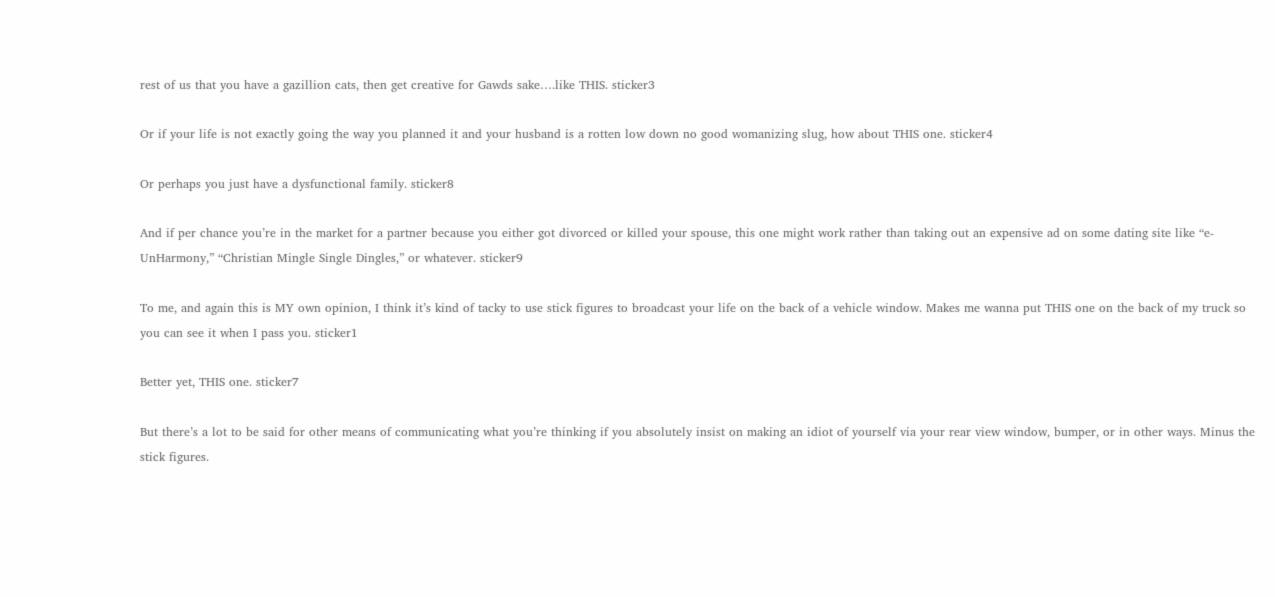rest of us that you have a gazillion cats, then get creative for Gawds sake….like THIS. sticker3

Or if your life is not exactly going the way you planned it and your husband is a rotten low down no good womanizing slug, how about THIS one. sticker4

Or perhaps you just have a dysfunctional family. sticker8

And if per chance you’re in the market for a partner because you either got divorced or killed your spouse, this one might work rather than taking out an expensive ad on some dating site like “e-UnHarmony,” “Christian Mingle Single Dingles,” or whatever. sticker9

To me, and again this is MY own opinion, I think it’s kind of tacky to use stick figures to broadcast your life on the back of a vehicle window. Makes me wanna put THIS one on the back of my truck so you can see it when I pass you. sticker1

Better yet, THIS one. sticker7

But there’s a lot to be said for other means of communicating what you’re thinking if you absolutely insist on making an idiot of yourself via your rear view window, bumper, or in other ways. Minus the stick figures.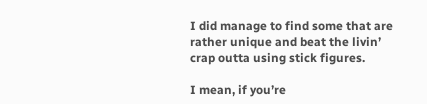I did manage to find some that are rather unique and beat the livin’ crap outta using stick figures.

I mean, if you’re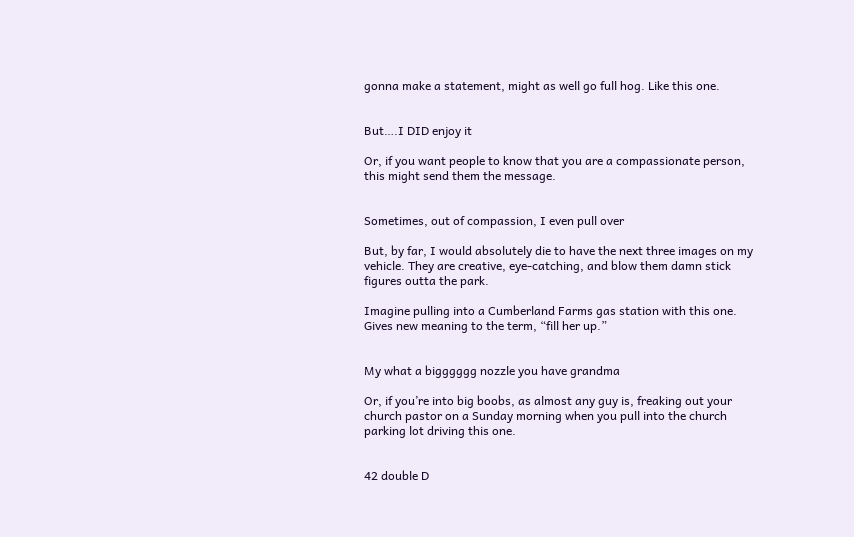gonna make a statement, might as well go full hog. Like this one.


But….I DID enjoy it

Or, if you want people to know that you are a compassionate person, this might send them the message.


Sometimes, out of compassion, I even pull over

But, by far, I would absolutely die to have the next three images on my vehicle. They are creative, eye-catching, and blow them damn stick figures outta the park.

Imagine pulling into a Cumberland Farms gas station with this one. Gives new meaning to the term, “fill her up.”


My what a bigggggg nozzle you have grandma

Or, if you’re into big boobs, as almost any guy is, freaking out your church pastor on a Sunday morning when you pull into the church parking lot driving this one.


42 double D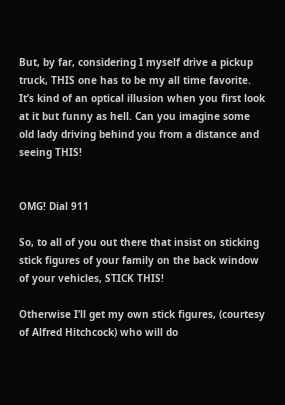But, by far, considering I myself drive a pickup truck, THIS one has to be my all time favorite. It’s kind of an optical illusion when you first look at it but funny as hell. Can you imagine some old lady driving behind you from a distance and seeing THIS!


OMG! Dial 911

So, to all of you out there that insist on sticking stick figures of your family on the back window of your vehicles, STICK THIS!

Otherwise I’ll get my own stick figures, (courtesy of Alfred Hitchcock) who will do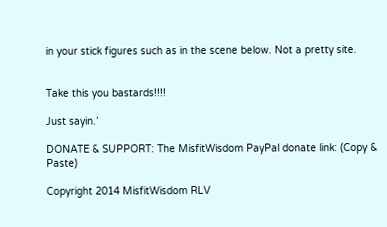in your stick figures such as in the scene below. Not a pretty site.


Take this you bastards!!!!

Just sayin.’

DONATE & SUPPORT: The MisfitWisdom PayPal donate link: (Copy & Paste)

Copyright 2014 MisfitWisdom RLV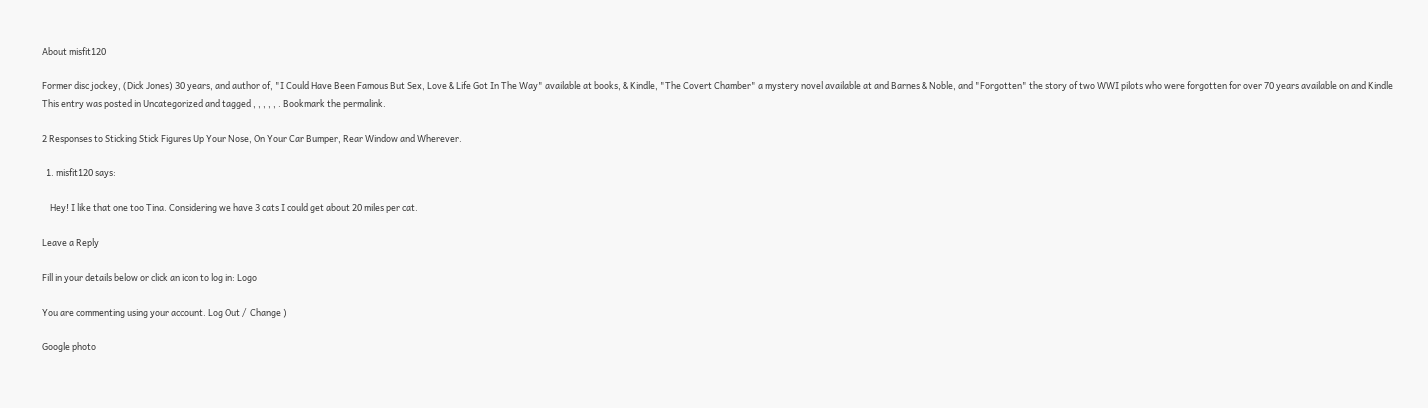About misfit120

Former disc jockey, (Dick Jones) 30 years, and author of, "I Could Have Been Famous But Sex, Love & Life Got In The Way" available at books, & Kindle, "The Covert Chamber" a mystery novel available at and Barnes & Noble, and "Forgotten" the story of two WWI pilots who were forgotten for over 70 years available on and Kindle
This entry was posted in Uncategorized and tagged , , , , , . Bookmark the permalink.

2 Responses to Sticking Stick Figures Up Your Nose, On Your Car Bumper, Rear Window and Wherever.

  1. misfit120 says:

    Hey! I like that one too Tina. Considering we have 3 cats I could get about 20 miles per cat.

Leave a Reply

Fill in your details below or click an icon to log in: Logo

You are commenting using your account. Log Out /  Change )

Google photo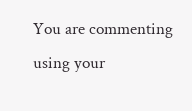You are commenting using your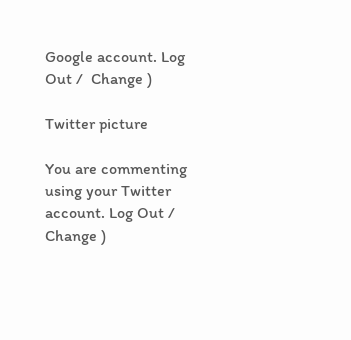Google account. Log Out /  Change )

Twitter picture

You are commenting using your Twitter account. Log Out /  Change )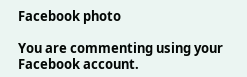Facebook photo

You are commenting using your Facebook account.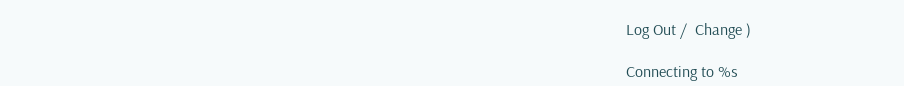Log Out /  Change )

Connecting to %s